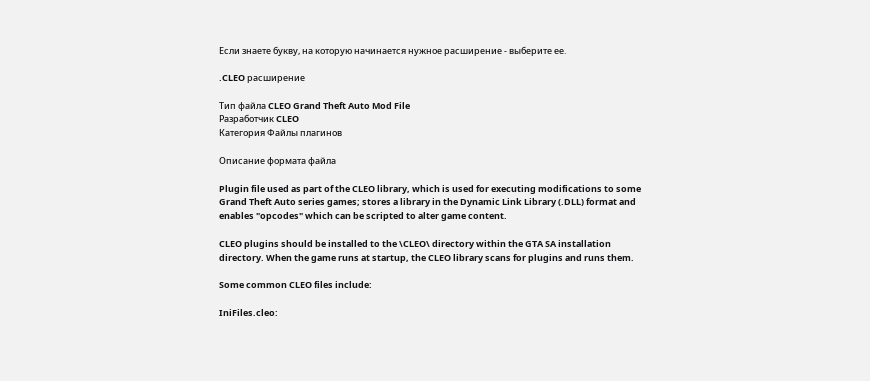Если знаете букву, на которую начинается нужное расширение - выберите ее.

.CLEO расширение

Тип файла CLEO Grand Theft Auto Mod File
Разработчик CLEO
Категория Файлы плагинов

Описание формата файла

Plugin file used as part of the CLEO library, which is used for executing modifications to some Grand Theft Auto series games; stores a library in the Dynamic Link Library (.DLL) format and enables "opcodes" which can be scripted to alter game content.

CLEO plugins should be installed to the \CLEO\ directory within the GTA SA installation directory. When the game runs at startup, the CLEO library scans for plugins and runs them.

Some common CLEO files include:

IniFiles.cleo: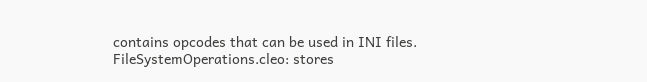contains opcodes that can be used in INI files. FileSystemOperations.cleo: stores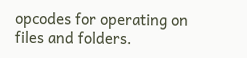opcodes for operating on files and folders.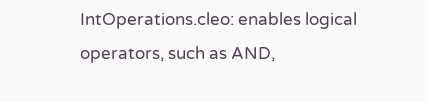IntOperations.cleo: enables logical operators, such as AND,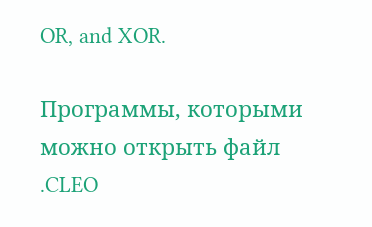OR, and XOR.

Программы, которыми можно открыть файл .CLEO